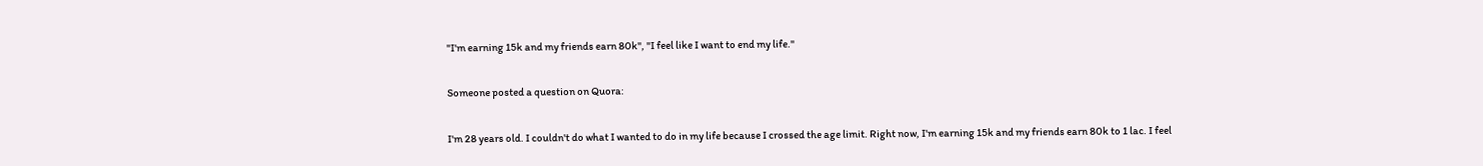"I'm earning 15k and my friends earn 80k", "I feel like I want to end my life."

Someone posted a question on Quora:

I'm 28 years old. I couldn't do what I wanted to do in my life because I crossed the age limit. Right now, I'm earning 15k and my friends earn 80k to 1 lac. I feel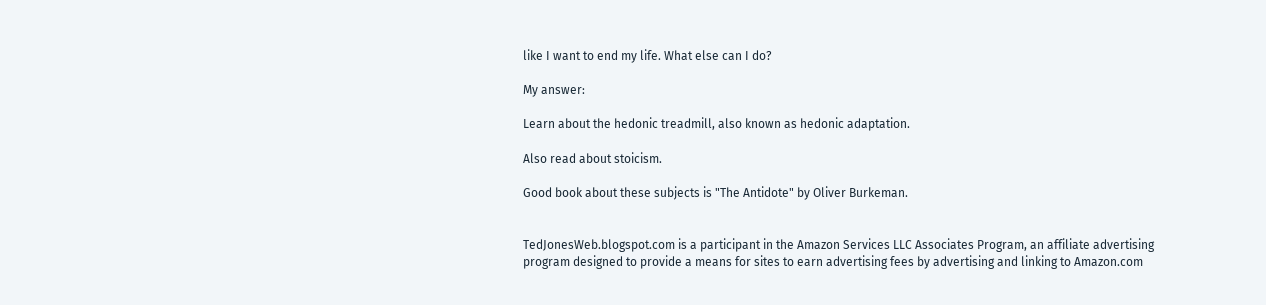like I want to end my life. What else can I do?

My answer:

Learn about the hedonic treadmill, also known as hedonic adaptation.

Also read about stoicism.

Good book about these subjects is "The Antidote" by Oliver Burkeman.


TedJonesWeb.blogspot.com is a participant in the Amazon Services LLC Associates Program, an affiliate advertising program designed to provide a means for sites to earn advertising fees by advertising and linking to Amazon.com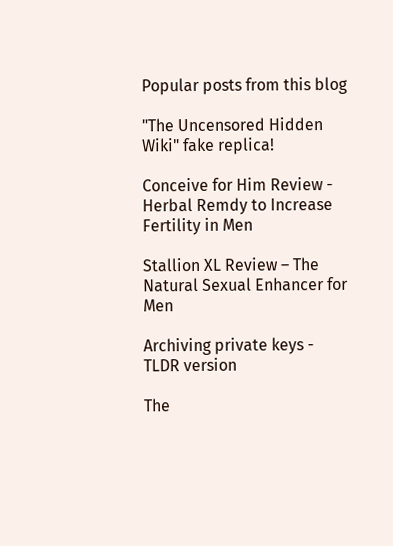Popular posts from this blog

"The Uncensored Hidden Wiki" fake replica!

Conceive for Him Review - Herbal Remdy to Increase Fertility in Men

Stallion XL Review – The Natural Sexual Enhancer for Men

Archiving private keys - TLDR version

The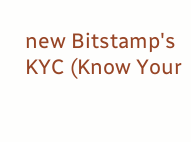new Bitstamp's KYC (Know Your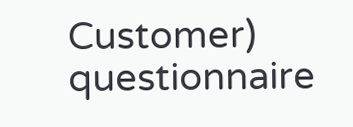Customer) questionnaire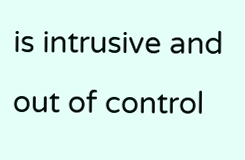is intrusive and out of control